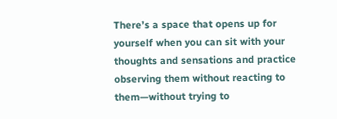There’s a space that opens up for yourself when you can sit with your thoughts and sensations and practice observing them without reacting to them—without trying to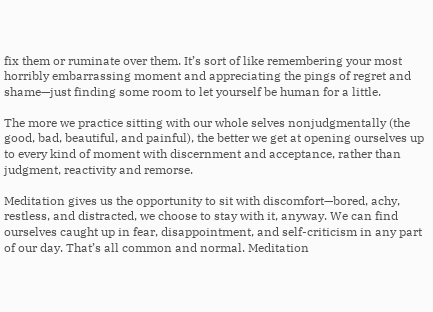fix them or ruminate over them. It’s sort of like remembering your most horribly embarrassing moment and appreciating the pings of regret and shame—just finding some room to let yourself be human for a little.

The more we practice sitting with our whole selves nonjudgmentally (the good, bad, beautiful, and painful), the better we get at opening ourselves up to every kind of moment with discernment and acceptance, rather than judgment, reactivity and remorse.

Meditation gives us the opportunity to sit with discomfort—bored, achy, restless, and distracted, we choose to stay with it, anyway. We can find ourselves caught up in fear, disappointment, and self-criticism in any part of our day. That’s all common and normal. Meditation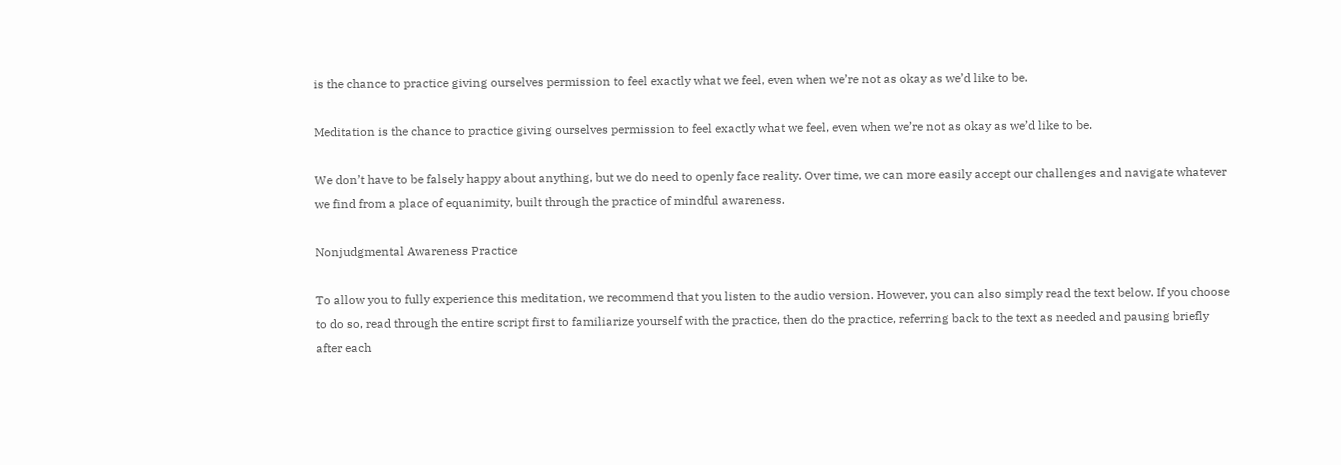is the chance to practice giving ourselves permission to feel exactly what we feel, even when we’re not as okay as we’d like to be.

Meditation is the chance to practice giving ourselves permission to feel exactly what we feel, even when we’re not as okay as we’d like to be.

We don’t have to be falsely happy about anything, but we do need to openly face reality. Over time, we can more easily accept our challenges and navigate whatever we find from a place of equanimity, built through the practice of mindful awareness.

Nonjudgmental Awareness Practice

To allow you to fully experience this meditation, we recommend that you listen to the audio version. However, you can also simply read the text below. If you choose to do so, read through the entire script first to familiarize yourself with the practice, then do the practice, referring back to the text as needed and pausing briefly after each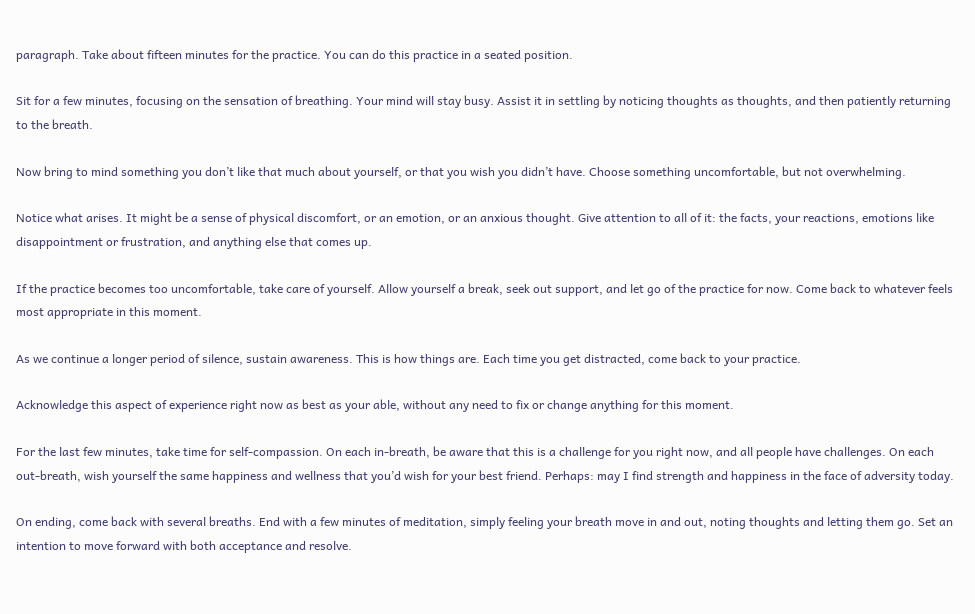paragraph. Take about fifteen minutes for the practice. You can do this practice in a seated position.

Sit for a few minutes, focusing on the sensation of breathing. Your mind will stay busy. Assist it in settling by noticing thoughts as thoughts, and then patiently returning to the breath.

Now bring to mind something you don’t like that much about yourself, or that you wish you didn’t have. Choose something uncomfortable, but not overwhelming.

Notice what arises. It might be a sense of physical discomfort, or an emotion, or an anxious thought. Give attention to all of it: the facts, your reactions, emotions like disappointment or frustration, and anything else that comes up.

If the practice becomes too uncomfortable, take care of yourself. Allow yourself a break, seek out support, and let go of the practice for now. Come back to whatever feels most appropriate in this moment.

As we continue a longer period of silence, sustain awareness. This is how things are. Each time you get distracted, come back to your practice.

Acknowledge this aspect of experience right now as best as your able, without any need to fix or change anything for this moment.

For the last few minutes, take time for self-compassion. On each in-breath, be aware that this is a challenge for you right now, and all people have challenges. On each out-breath, wish yourself the same happiness and wellness that you’d wish for your best friend. Perhaps: may I find strength and happiness in the face of adversity today.

On ending, come back with several breaths. End with a few minutes of meditation, simply feeling your breath move in and out, noting thoughts and letting them go. Set an intention to move forward with both acceptance and resolve.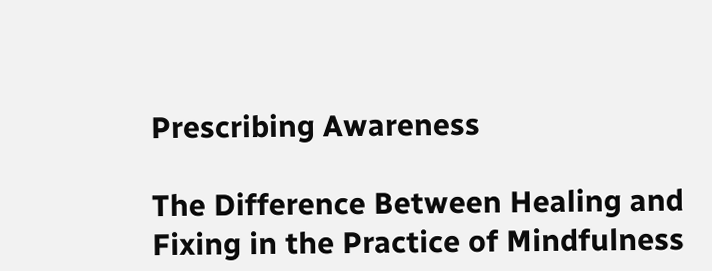Prescribing Awareness

The Difference Between Healing and Fixing in the Practice of Mindfulness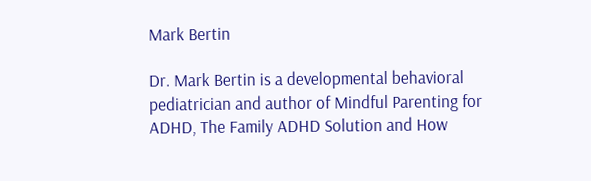Mark Bertin

Dr. Mark Bertin is a developmental behavioral pediatrician and author of Mindful Parenting for ADHD, The Family ADHD Solution and How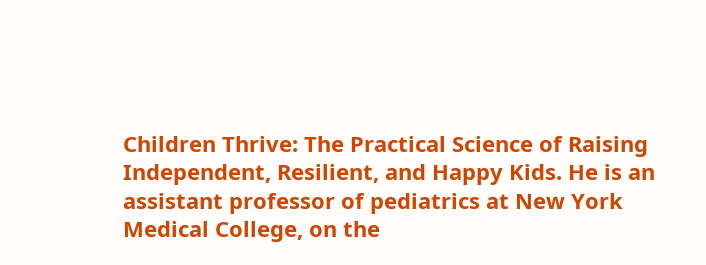Children Thrive: The Practical Science of Raising Independent, Resilient, and Happy Kids. He is an assistant professor of pediatrics at New York Medical College, on the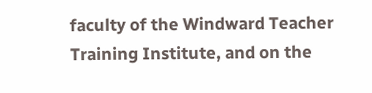faculty of the Windward Teacher Training Institute, and on the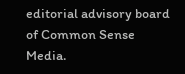editorial advisory board of Common Sense Media.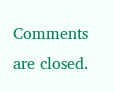Comments are closed.